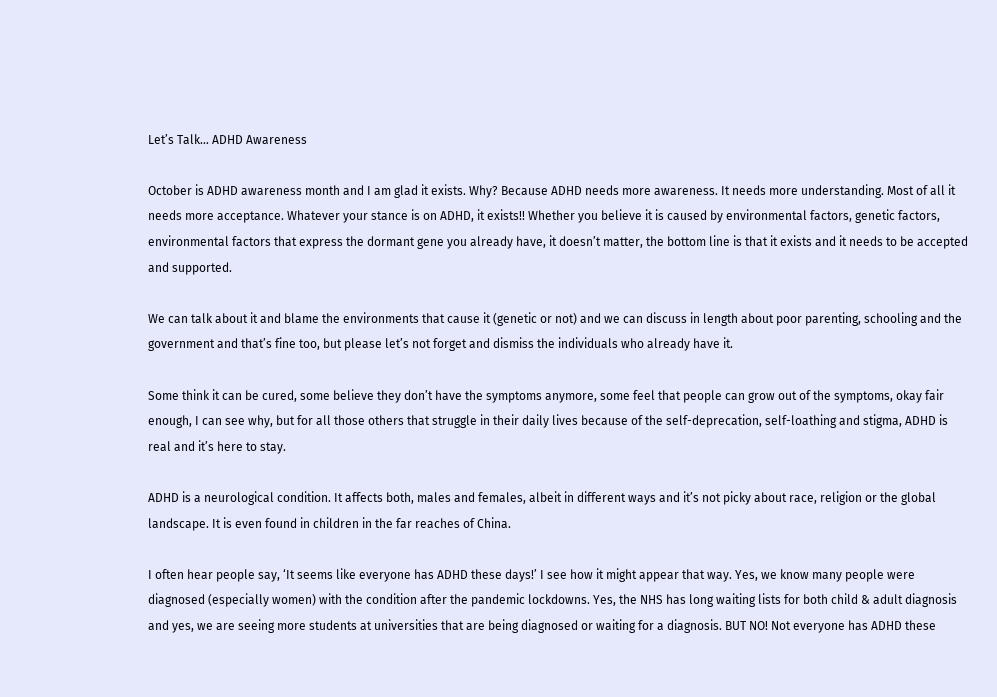Let’s Talk… ADHD Awareness

October is ADHD awareness month and I am glad it exists. Why? Because ADHD needs more awareness. It needs more understanding. Most of all it needs more acceptance. Whatever your stance is on ADHD, it exists!! Whether you believe it is caused by environmental factors, genetic factors, environmental factors that express the dormant gene you already have, it doesn’t matter, the bottom line is that it exists and it needs to be accepted and supported.

We can talk about it and blame the environments that cause it (genetic or not) and we can discuss in length about poor parenting, schooling and the government and that’s fine too, but please let’s not forget and dismiss the individuals who already have it.

Some think it can be cured, some believe they don’t have the symptoms anymore, some feel that people can grow out of the symptoms, okay fair enough, I can see why, but for all those others that struggle in their daily lives because of the self-deprecation, self-loathing and stigma, ADHD is real and it’s here to stay.

ADHD is a neurological condition. It affects both, males and females, albeit in different ways and it’s not picky about race, religion or the global landscape. It is even found in children in the far reaches of China.

I often hear people say, ‘It seems like everyone has ADHD these days!’ I see how it might appear that way. Yes, we know many people were diagnosed (especially women) with the condition after the pandemic lockdowns. Yes, the NHS has long waiting lists for both child & adult diagnosis and yes, we are seeing more students at universities that are being diagnosed or waiting for a diagnosis. BUT NO! Not everyone has ADHD these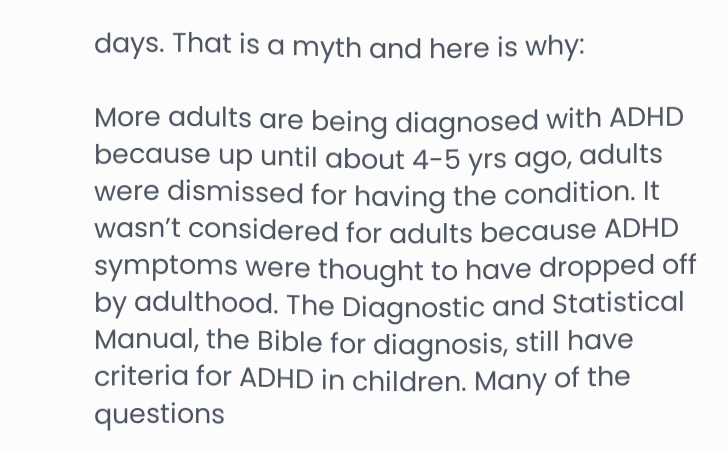days. That is a myth and here is why:

More adults are being diagnosed with ADHD because up until about 4-5 yrs ago, adults were dismissed for having the condition. It wasn’t considered for adults because ADHD symptoms were thought to have dropped off by adulthood. The Diagnostic and Statistical Manual, the Bible for diagnosis, still have criteria for ADHD in children. Many of the questions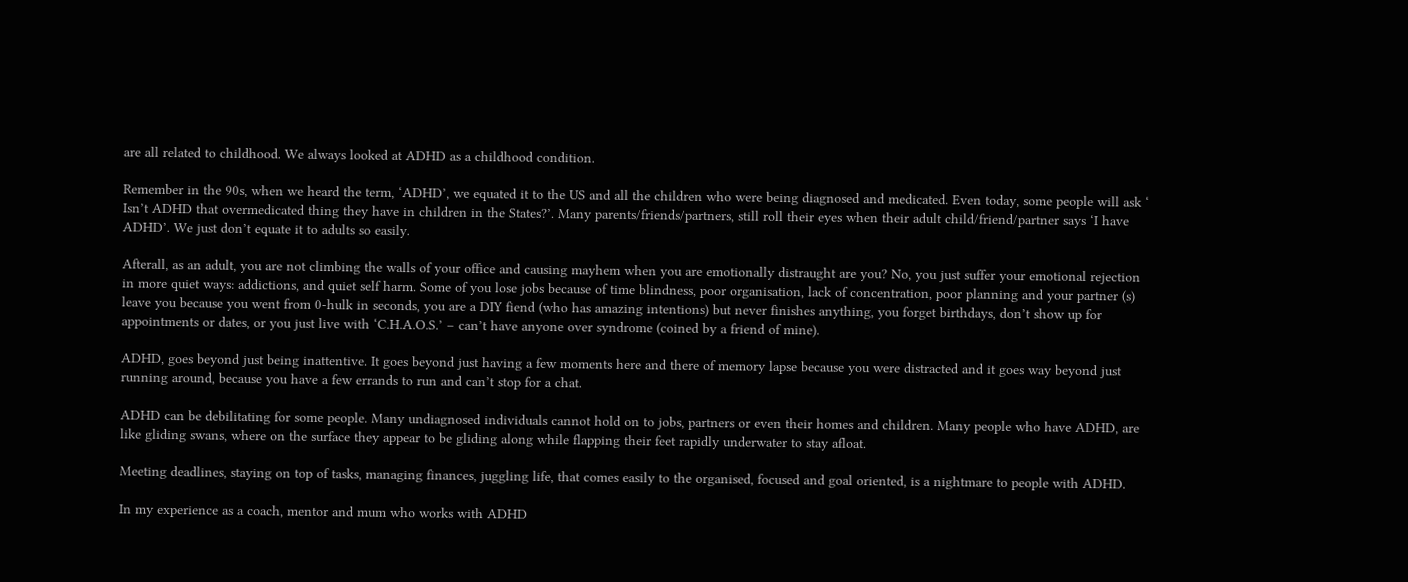are all related to childhood. We always looked at ADHD as a childhood condition.

Remember in the 90s, when we heard the term, ‘ADHD’, we equated it to the US and all the children who were being diagnosed and medicated. Even today, some people will ask ‘ Isn’t ADHD that overmedicated thing they have in children in the States?’. Many parents/friends/partners, still roll their eyes when their adult child/friend/partner says ‘I have ADHD’. We just don’t equate it to adults so easily.

Afterall, as an adult, you are not climbing the walls of your office and causing mayhem when you are emotionally distraught are you? No, you just suffer your emotional rejection in more quiet ways: addictions, and quiet self harm. Some of you lose jobs because of time blindness, poor organisation, lack of concentration, poor planning and your partner (s) leave you because you went from 0-hulk in seconds, you are a DIY fiend (who has amazing intentions) but never finishes anything, you forget birthdays, don’t show up for appointments or dates, or you just live with ‘C.H.A.O.S.’ – can’t have anyone over syndrome (coined by a friend of mine).

ADHD, goes beyond just being inattentive. It goes beyond just having a few moments here and there of memory lapse because you were distracted and it goes way beyond just running around, because you have a few errands to run and can’t stop for a chat.

ADHD can be debilitating for some people. Many undiagnosed individuals cannot hold on to jobs, partners or even their homes and children. Many people who have ADHD, are like gliding swans, where on the surface they appear to be gliding along while flapping their feet rapidly underwater to stay afloat.

Meeting deadlines, staying on top of tasks, managing finances, juggling life, that comes easily to the organised, focused and goal oriented, is a nightmare to people with ADHD.

In my experience as a coach, mentor and mum who works with ADHD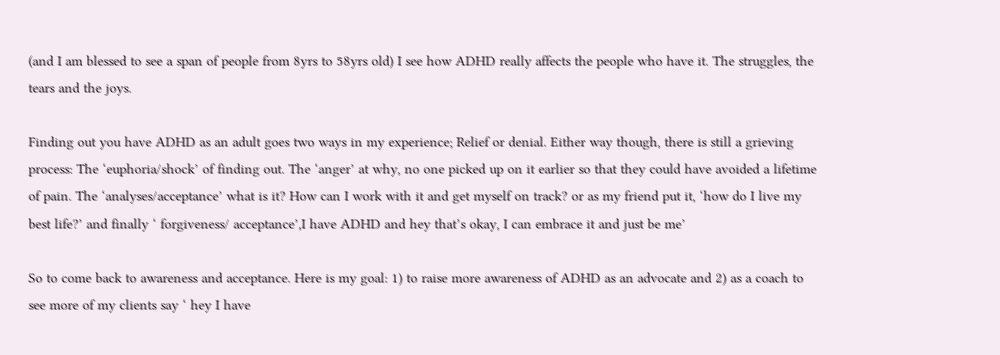(and I am blessed to see a span of people from 8yrs to 58yrs old) I see how ADHD really affects the people who have it. The struggles, the tears and the joys.

Finding out you have ADHD as an adult goes two ways in my experience; Relief or denial. Either way though, there is still a grieving process: The ‘euphoria/shock’ of finding out. The ‘anger’ at why, no one picked up on it earlier so that they could have avoided a lifetime of pain. The ‘analyses/acceptance’ what is it? How can I work with it and get myself on track? or as my friend put it, ‘how do I live my best life?’ and finally ‘ forgiveness/ acceptance’,I have ADHD and hey that’s okay, I can embrace it and just be me’

So to come back to awareness and acceptance. Here is my goal: 1) to raise more awareness of ADHD as an advocate and 2) as a coach to see more of my clients say ‘ hey I have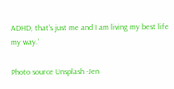ADHD, that’s just me and I am living my best life my way.’

Photo source Unsplash -Jen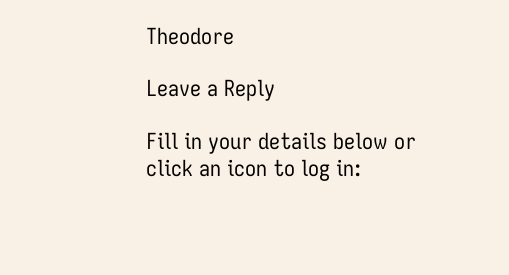Theodore

Leave a Reply

Fill in your details below or click an icon to log in: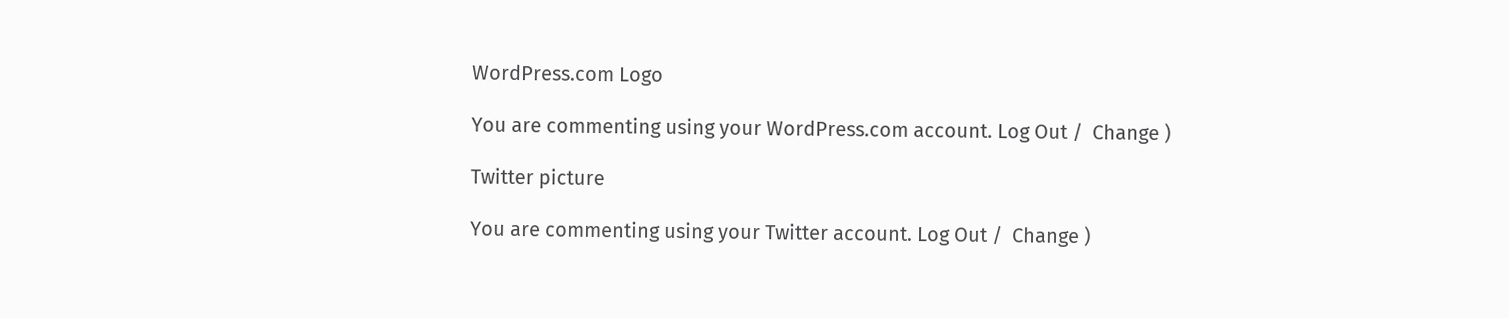WordPress.com Logo

You are commenting using your WordPress.com account. Log Out /  Change )

Twitter picture

You are commenting using your Twitter account. Log Out /  Change )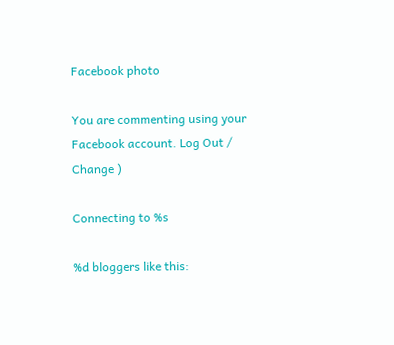Facebook photo

You are commenting using your Facebook account. Log Out /  Change )

Connecting to %s

%d bloggers like this: